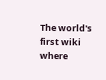The world's first wiki where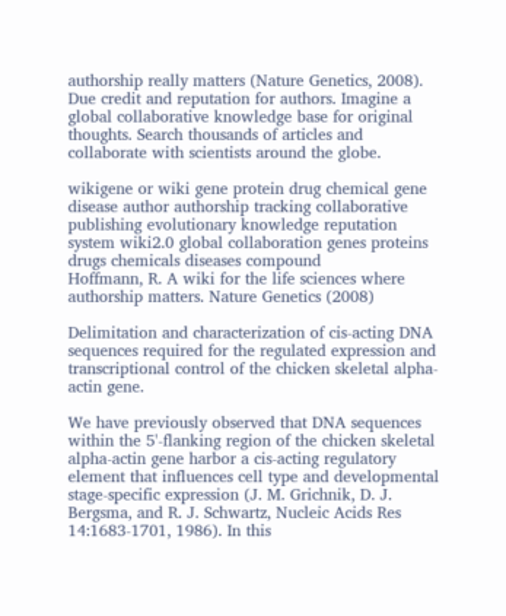authorship really matters (Nature Genetics, 2008). Due credit and reputation for authors. Imagine a global collaborative knowledge base for original thoughts. Search thousands of articles and collaborate with scientists around the globe.

wikigene or wiki gene protein drug chemical gene disease author authorship tracking collaborative publishing evolutionary knowledge reputation system wiki2.0 global collaboration genes proteins drugs chemicals diseases compound
Hoffmann, R. A wiki for the life sciences where authorship matters. Nature Genetics (2008)

Delimitation and characterization of cis-acting DNA sequences required for the regulated expression and transcriptional control of the chicken skeletal alpha-actin gene.

We have previously observed that DNA sequences within the 5'-flanking region of the chicken skeletal alpha-actin gene harbor a cis-acting regulatory element that influences cell type and developmental stage-specific expression (J. M. Grichnik, D. J. Bergsma, and R. J. Schwartz, Nucleic Acids Res 14:1683-1701, 1986). In this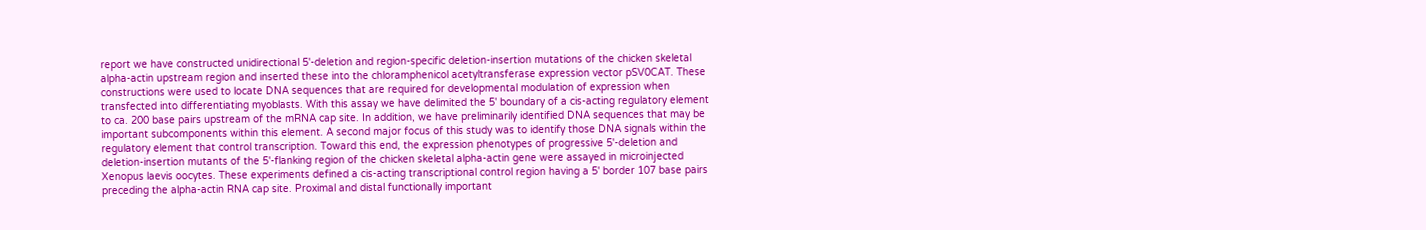report we have constructed unidirectional 5'-deletion and region-specific deletion-insertion mutations of the chicken skeletal alpha-actin upstream region and inserted these into the chloramphenicol acetyltransferase expression vector pSV0CAT. These constructions were used to locate DNA sequences that are required for developmental modulation of expression when transfected into differentiating myoblasts. With this assay we have delimited the 5' boundary of a cis-acting regulatory element to ca. 200 base pairs upstream of the mRNA cap site. In addition, we have preliminarily identified DNA sequences that may be important subcomponents within this element. A second major focus of this study was to identify those DNA signals within the regulatory element that control transcription. Toward this end, the expression phenotypes of progressive 5'-deletion and deletion-insertion mutants of the 5'-flanking region of the chicken skeletal alpha-actin gene were assayed in microinjected Xenopus laevis oocytes. These experiments defined a cis-acting transcriptional control region having a 5' border 107 base pairs preceding the alpha-actin RNA cap site. Proximal and distal functionally important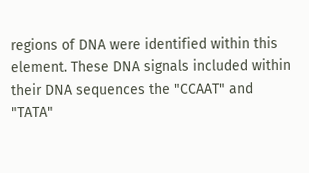regions of DNA were identified within this element. These DNA signals included within their DNA sequences the "CCAAT" and "TATA"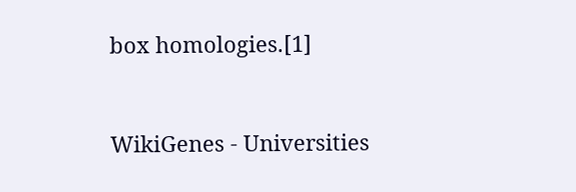box homologies.[1]


WikiGenes - Universities